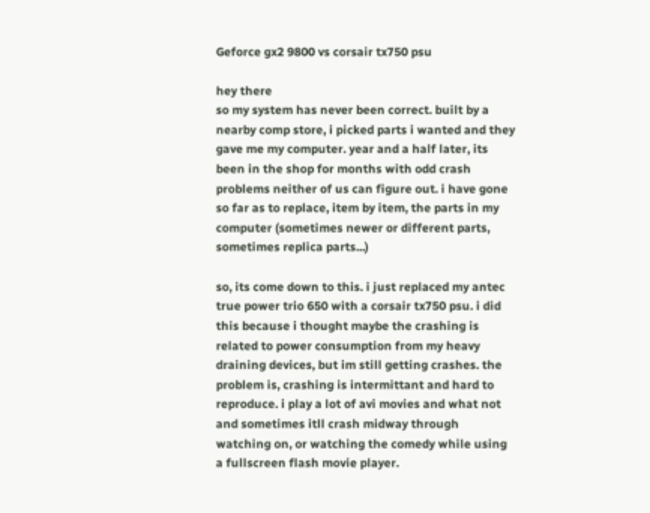Geforce gx2 9800 vs corsair tx750 psu

hey there
so my system has never been correct. built by a nearby comp store, i picked parts i wanted and they gave me my computer. year and a half later, its been in the shop for months with odd crash problems neither of us can figure out. i have gone so far as to replace, item by item, the parts in my computer (sometimes newer or different parts, sometimes replica parts...)

so, its come down to this. i just replaced my antec true power trio 650 with a corsair tx750 psu. i did this because i thought maybe the crashing is related to power consumption from my heavy draining devices, but im still getting crashes. the problem is, crashing is intermittant and hard to reproduce. i play a lot of avi movies and what not and sometimes itll crash midway through watching on, or watching the comedy while using a fullscreen flash movie player.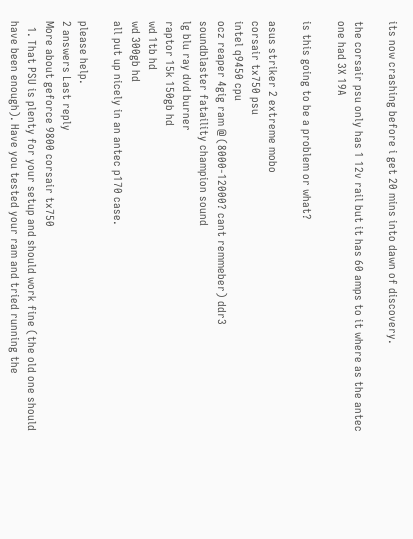its now crashing before i get 20 mins into dawn of discovery.

the corsair psu only has 1 12v rail but it has 60 amps to it where as the antec one had 3X 19A

is this going to be a problem or what?

asus striker 2 extreme mobo
corsair tx750 psu
intel q9450 cpu
ocz reaper 4gig ram @ (8000-12000? cant remmeber) ddr3
soundblaster fataility champion sound
lg blu ray dvd burner
raptor 15k 150gb hd
wd 1tb hd
wd 300gb hd
all put up nicely in an antec p170 case.

please help.
2 answers Last reply
More about geforce 9800 corsair tx750
  1. That PSU is plenty for your setup and should work fine (the old one should have been enough). Have you tested your ram and tried running the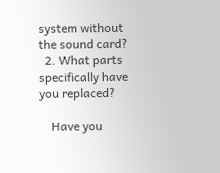system without the sound card?
  2. What parts specifically have you replaced?

    Have you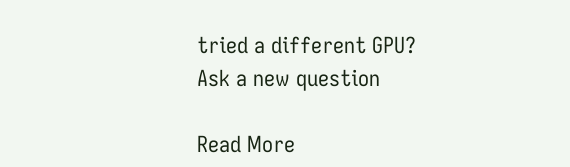tried a different GPU?
Ask a new question

Read More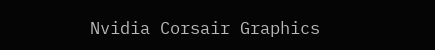Nvidia Corsair Graphics